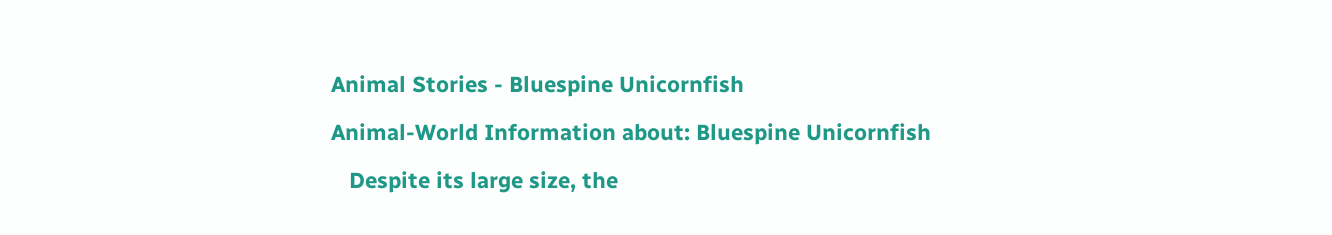Animal Stories - Bluespine Unicornfish

Animal-World Information about: Bluespine Unicornfish

   Despite its large size, the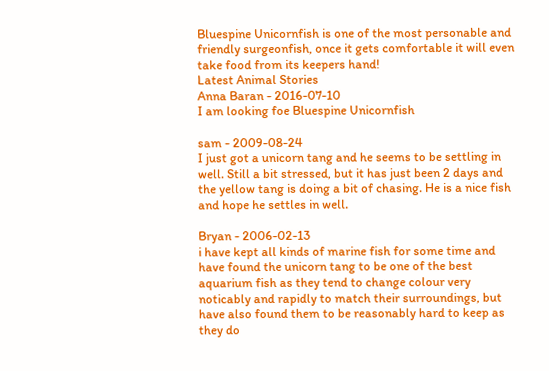Bluespine Unicornfish is one of the most personable and friendly surgeonfish, once it gets comfortable it will even take food from its keepers hand!
Latest Animal Stories
Anna Baran - 2016-07-10
I am looking foe Bluespine Unicornfish

sam - 2009-08-24
I just got a unicorn tang and he seems to be settling in well. Still a bit stressed, but it has just been 2 days and the yellow tang is doing a bit of chasing. He is a nice fish and hope he settles in well.

Bryan - 2006-02-13
i have kept all kinds of marine fish for some time and have found the unicorn tang to be one of the best aquarium fish as they tend to change colour very noticably and rapidly to match their surroundings, but have also found them to be reasonably hard to keep as they do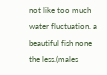not like too much water fluctuation. a beautiful fish none the less.(males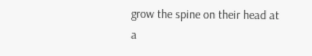grow the spine on their head at a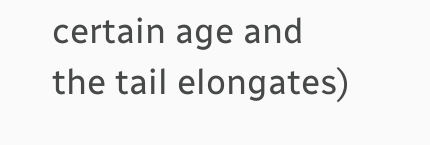certain age and the tail elongates)